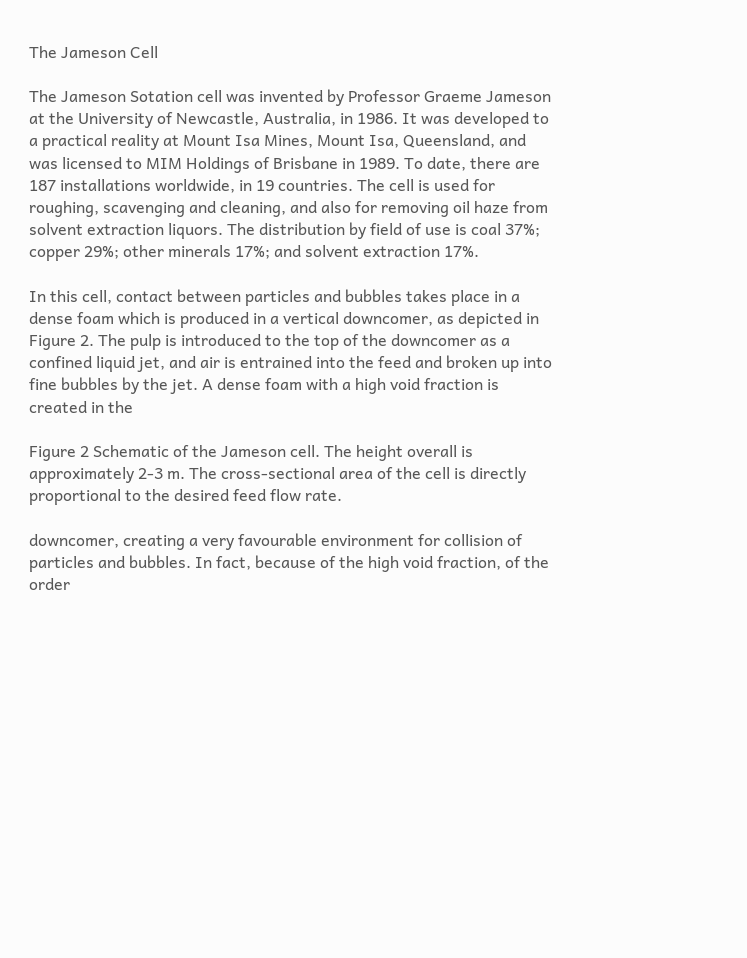The Jameson Cell

The Jameson Sotation cell was invented by Professor Graeme Jameson at the University of Newcastle, Australia, in 1986. It was developed to a practical reality at Mount Isa Mines, Mount Isa, Queensland, and was licensed to MIM Holdings of Brisbane in 1989. To date, there are 187 installations worldwide, in 19 countries. The cell is used for roughing, scavenging and cleaning, and also for removing oil haze from solvent extraction liquors. The distribution by field of use is coal 37%; copper 29%; other minerals 17%; and solvent extraction 17%.

In this cell, contact between particles and bubbles takes place in a dense foam which is produced in a vertical downcomer, as depicted in Figure 2. The pulp is introduced to the top of the downcomer as a confined liquid jet, and air is entrained into the feed and broken up into fine bubbles by the jet. A dense foam with a high void fraction is created in the

Figure 2 Schematic of the Jameson cell. The height overall is approximately 2-3 m. The cross-sectional area of the cell is directly proportional to the desired feed flow rate.

downcomer, creating a very favourable environment for collision of particles and bubbles. In fact, because of the high void fraction, of the order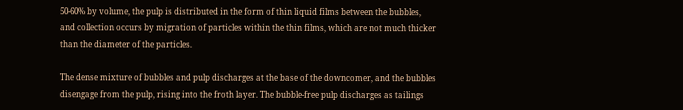50-60% by volume, the pulp is distributed in the form of thin liquid films between the bubbles, and collection occurs by migration of particles within the thin films, which are not much thicker than the diameter of the particles.

The dense mixture of bubbles and pulp discharges at the base of the downcomer, and the bubbles disengage from the pulp, rising into the froth layer. The bubble-free pulp discharges as tailings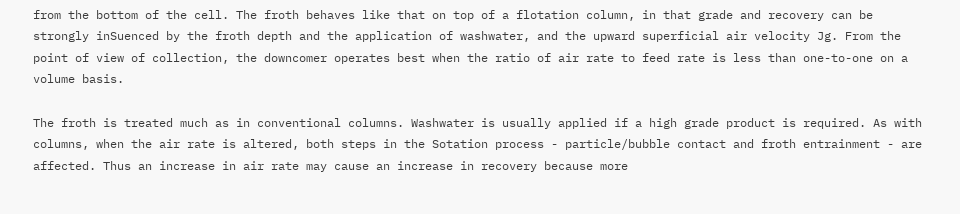from the bottom of the cell. The froth behaves like that on top of a flotation column, in that grade and recovery can be strongly inSuenced by the froth depth and the application of washwater, and the upward superficial air velocity Jg. From the point of view of collection, the downcomer operates best when the ratio of air rate to feed rate is less than one-to-one on a volume basis.

The froth is treated much as in conventional columns. Washwater is usually applied if a high grade product is required. As with columns, when the air rate is altered, both steps in the Sotation process - particle/bubble contact and froth entrainment - are affected. Thus an increase in air rate may cause an increase in recovery because more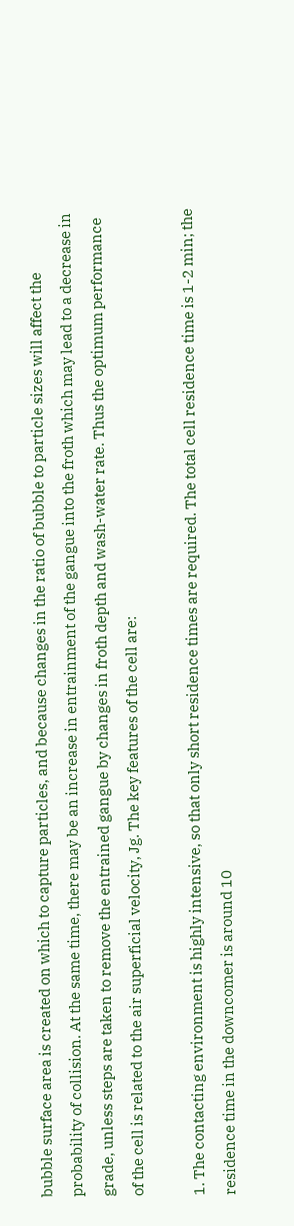bubble surface area is created on which to capture particles, and because changes in the ratio of bubble to particle sizes will affect the probability of collision. At the same time, there may be an increase in entrainment of the gangue into the froth which may lead to a decrease in grade, unless steps are taken to remove the entrained gangue by changes in froth depth and wash-water rate. Thus the optimum performance of the cell is related to the air superficial velocity, Jg. The key features of the cell are:

1. The contacting environment is highly intensive, so that only short residence times are required. The total cell residence time is 1-2 min; the residence time in the downcomer is around 10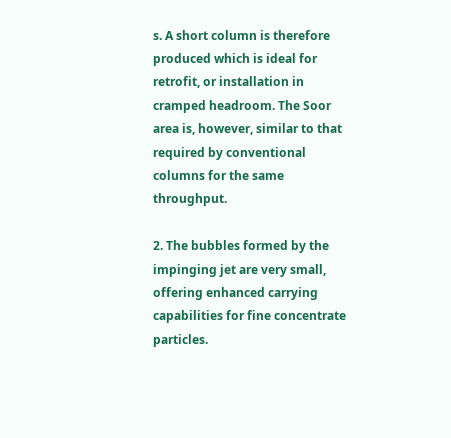s. A short column is therefore produced which is ideal for retrofit, or installation in cramped headroom. The Soor area is, however, similar to that required by conventional columns for the same throughput.

2. The bubbles formed by the impinging jet are very small, offering enhanced carrying capabilities for fine concentrate particles.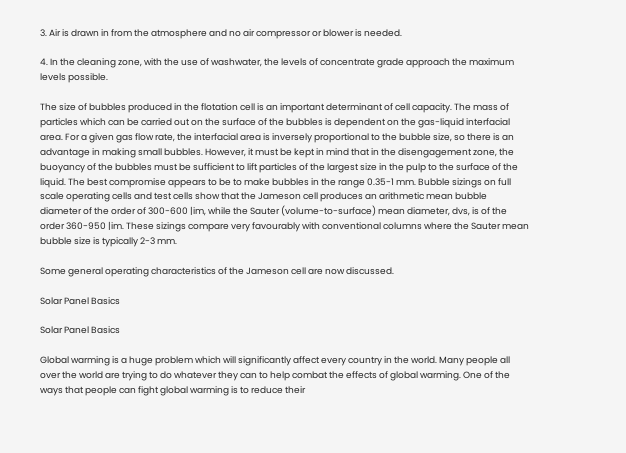3. Air is drawn in from the atmosphere and no air compressor or blower is needed.

4. In the cleaning zone, with the use of washwater, the levels of concentrate grade approach the maximum levels possible.

The size of bubbles produced in the flotation cell is an important determinant of cell capacity. The mass of particles which can be carried out on the surface of the bubbles is dependent on the gas-liquid interfacial area. For a given gas flow rate, the interfacial area is inversely proportional to the bubble size, so there is an advantage in making small bubbles. However, it must be kept in mind that in the disengagement zone, the buoyancy of the bubbles must be sufficient to lift particles of the largest size in the pulp to the surface of the liquid. The best compromise appears to be to make bubbles in the range 0.35-1 mm. Bubble sizings on full scale operating cells and test cells show that the Jameson cell produces an arithmetic mean bubble diameter of the order of 300-600 |im, while the Sauter (volume-to-surface) mean diameter, dvs, is of the order 360-950 |im. These sizings compare very favourably with conventional columns where the Sauter mean bubble size is typically 2-3 mm.

Some general operating characteristics of the Jameson cell are now discussed.

Solar Panel Basics

Solar Panel Basics

Global warming is a huge problem which will significantly affect every country in the world. Many people all over the world are trying to do whatever they can to help combat the effects of global warming. One of the ways that people can fight global warming is to reduce their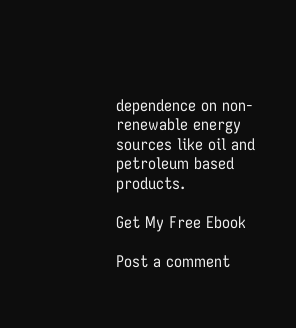dependence on non-renewable energy sources like oil and petroleum based products.

Get My Free Ebook

Post a comment